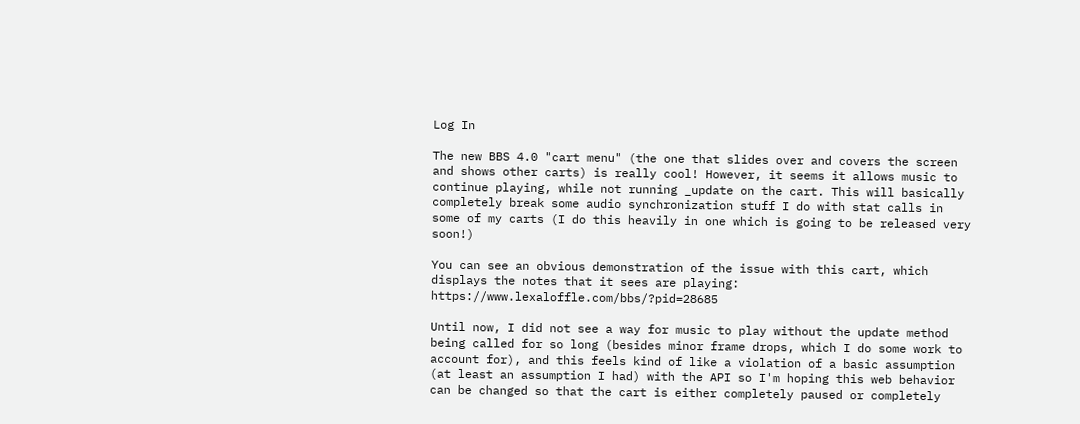Log In

The new BBS 4.0 "cart menu" (the one that slides over and covers the screen and shows other carts) is really cool! However, it seems it allows music to continue playing, while not running _update on the cart. This will basically completely break some audio synchronization stuff I do with stat calls in some of my carts (I do this heavily in one which is going to be released very soon!)

You can see an obvious demonstration of the issue with this cart, which displays the notes that it sees are playing: https://www.lexaloffle.com/bbs/?pid=28685

Until now, I did not see a way for music to play without the update method being called for so long (besides minor frame drops, which I do some work to account for), and this feels kind of like a violation of a basic assumption (at least an assumption I had) with the API so I'm hoping this web behavior can be changed so that the cart is either completely paused or completely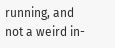running, and not a weird in-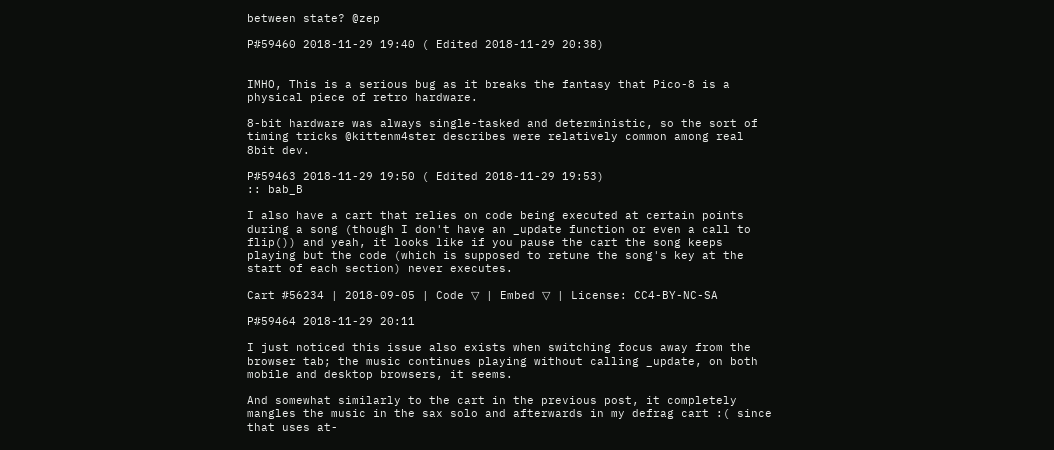between state? @zep

P#59460 2018-11-29 19:40 ( Edited 2018-11-29 20:38)


IMHO, This is a serious bug as it breaks the fantasy that Pico-8 is a physical piece of retro hardware.

8-bit hardware was always single-tasked and deterministic, so the sort of timing tricks @kittenm4ster describes were relatively common among real 8bit dev.

P#59463 2018-11-29 19:50 ( Edited 2018-11-29 19:53)
:: bab_B

I also have a cart that relies on code being executed at certain points during a song (though I don't have an _update function or even a call to flip()) and yeah, it looks like if you pause the cart the song keeps playing but the code (which is supposed to retune the song's key at the start of each section) never executes.

Cart #56234 | 2018-09-05 | Code ▽ | Embed ▽ | License: CC4-BY-NC-SA

P#59464 2018-11-29 20:11

I just noticed this issue also exists when switching focus away from the browser tab; the music continues playing without calling _update, on both mobile and desktop browsers, it seems.

And somewhat similarly to the cart in the previous post, it completely mangles the music in the sax solo and afterwards in my defrag cart :( since that uses at-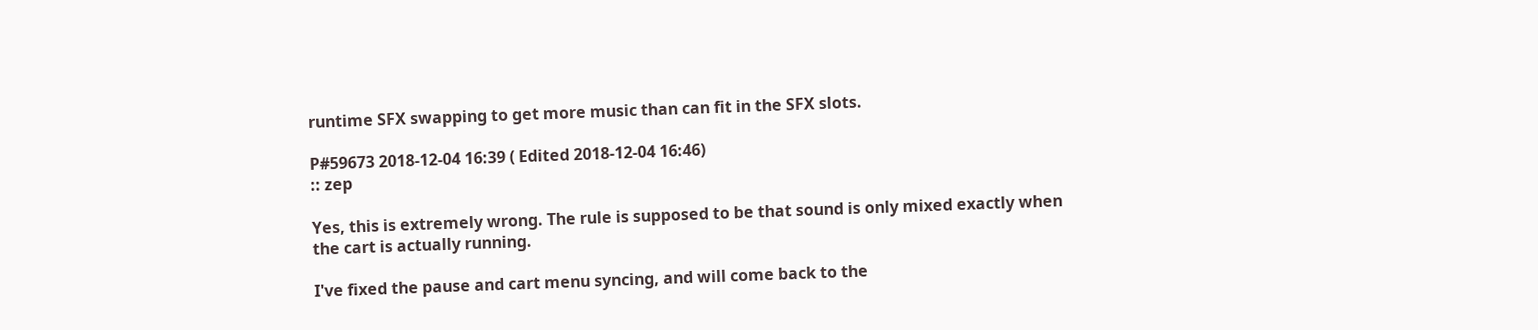runtime SFX swapping to get more music than can fit in the SFX slots.

P#59673 2018-12-04 16:39 ( Edited 2018-12-04 16:46)
:: zep

Yes, this is extremely wrong. The rule is supposed to be that sound is only mixed exactly when the cart is actually running.

I've fixed the pause and cart menu syncing, and will come back to the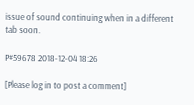issue of sound continuing when in a different tab soon.

P#59678 2018-12-04 18:26

[Please log in to post a comment]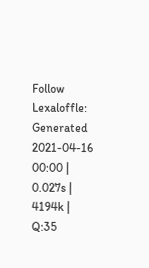Follow Lexaloffle:
Generated 2021-04-16 00:00 | 0.027s | 4194k | Q:35